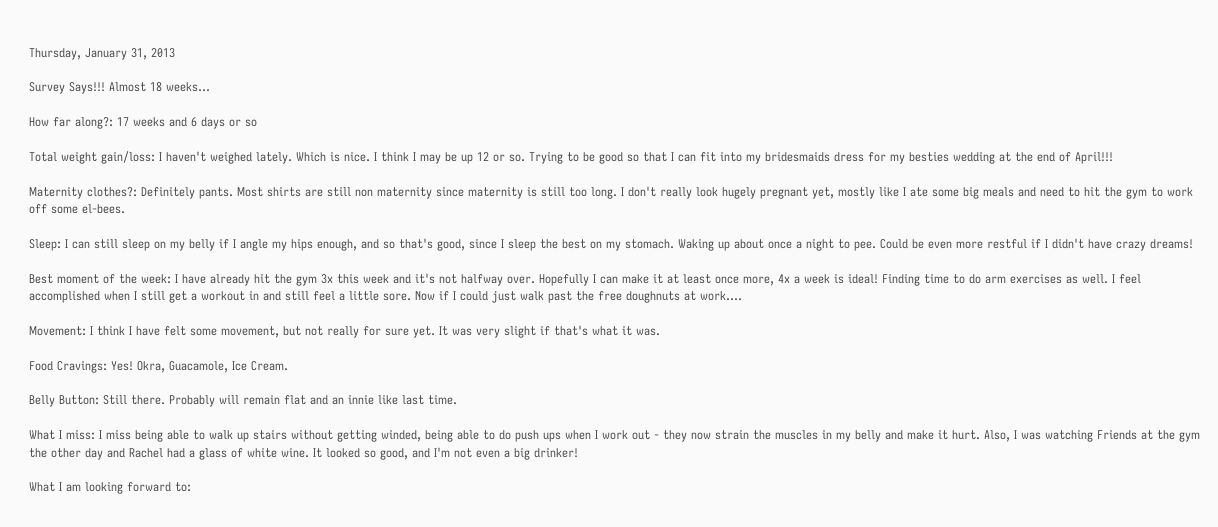Thursday, January 31, 2013

Survey Says!!! Almost 18 weeks...

How far along?: 17 weeks and 6 days or so

Total weight gain/loss: I haven't weighed lately. Which is nice. I think I may be up 12 or so. Trying to be good so that I can fit into my bridesmaids dress for my besties wedding at the end of April!!!

Maternity clothes?: Definitely pants. Most shirts are still non maternity since maternity is still too long. I don't really look hugely pregnant yet, mostly like I ate some big meals and need to hit the gym to work off some el-bees.

Sleep: I can still sleep on my belly if I angle my hips enough, and so that's good, since I sleep the best on my stomach. Waking up about once a night to pee. Could be even more restful if I didn't have crazy dreams!

Best moment of the week: I have already hit the gym 3x this week and it's not halfway over. Hopefully I can make it at least once more, 4x a week is ideal! Finding time to do arm exercises as well. I feel accomplished when I still get a workout in and still feel a little sore. Now if I could just walk past the free doughnuts at work....

Movement: I think I have felt some movement, but not really for sure yet. It was very slight if that's what it was.

Food Cravings: Yes! Okra, Guacamole, Ice Cream.

Belly Button: Still there. Probably will remain flat and an innie like last time.

What I miss: I miss being able to walk up stairs without getting winded, being able to do push ups when I work out - they now strain the muscles in my belly and make it hurt. Also, I was watching Friends at the gym the other day and Rachel had a glass of white wine. It looked so good, and I'm not even a big drinker!

What I am looking forward to: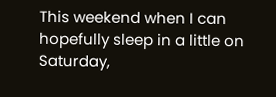This weekend when I can hopefully sleep in a little on Saturday,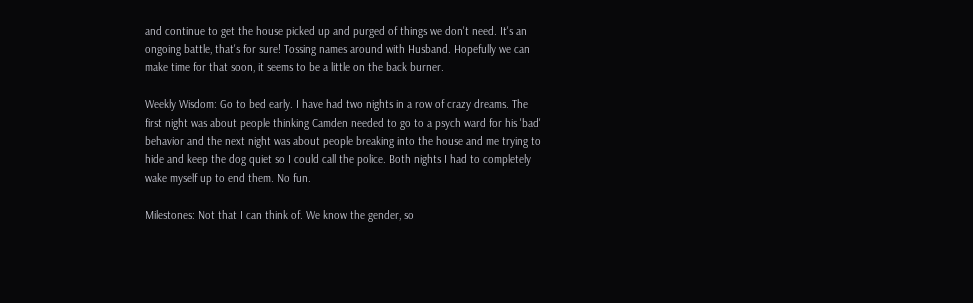and continue to get the house picked up and purged of things we don't need. It's an ongoing battle, that's for sure! Tossing names around with Husband. Hopefully we can make time for that soon, it seems to be a little on the back burner.

Weekly Wisdom: Go to bed early. I have had two nights in a row of crazy dreams. The first night was about people thinking Camden needed to go to a psych ward for his 'bad' behavior and the next night was about people breaking into the house and me trying to hide and keep the dog quiet so I could call the police. Both nights I had to completely wake myself up to end them. No fun.

Milestones: Not that I can think of. We know the gender, so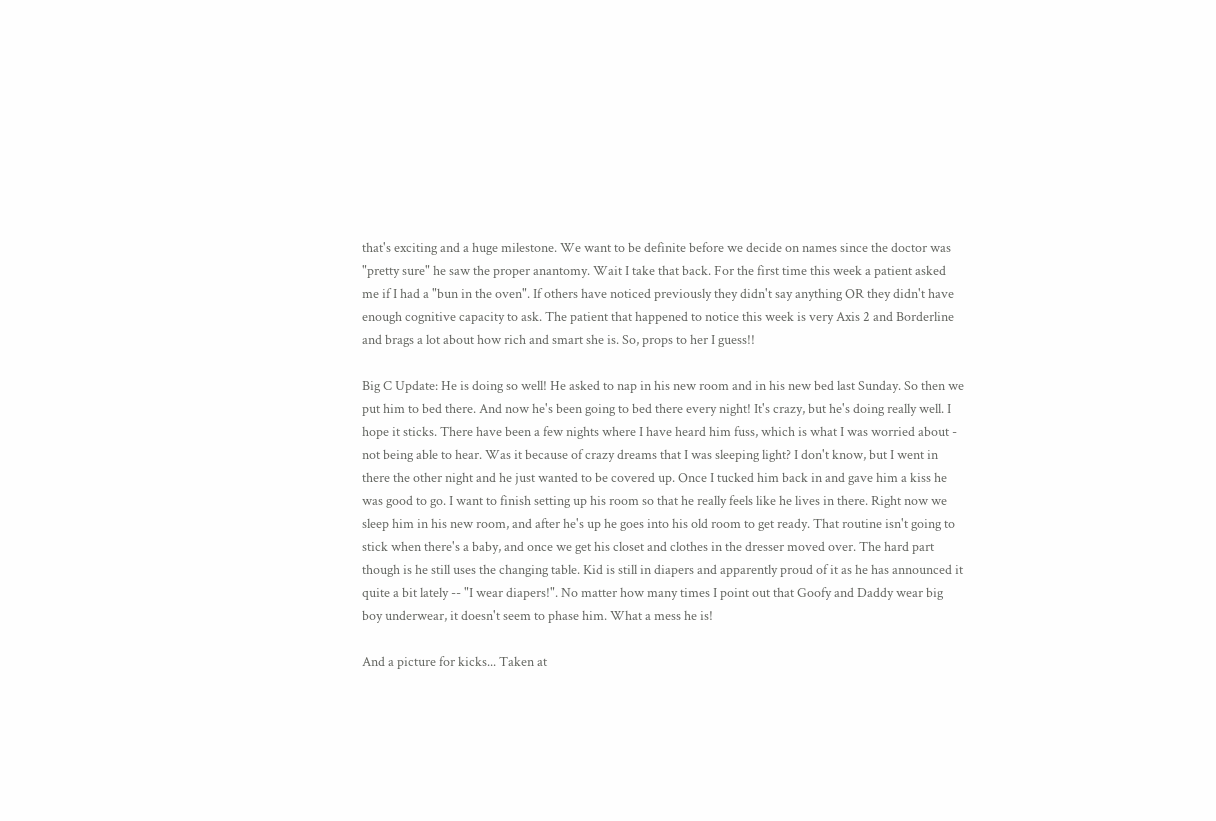that's exciting and a huge milestone. We want to be definite before we decide on names since the doctor was "pretty sure" he saw the proper anantomy. Wait I take that back. For the first time this week a patient asked me if I had a "bun in the oven". If others have noticed previously they didn't say anything OR they didn't have enough cognitive capacity to ask. The patient that happened to notice this week is very Axis 2 and Borderline and brags a lot about how rich and smart she is. So, props to her I guess!!

Big C Update: He is doing so well! He asked to nap in his new room and in his new bed last Sunday. So then we put him to bed there. And now he's been going to bed there every night! It's crazy, but he's doing really well. I hope it sticks. There have been a few nights where I have heard him fuss, which is what I was worried about - not being able to hear. Was it because of crazy dreams that I was sleeping light? I don't know, but I went in there the other night and he just wanted to be covered up. Once I tucked him back in and gave him a kiss he was good to go. I want to finish setting up his room so that he really feels like he lives in there. Right now we sleep him in his new room, and after he's up he goes into his old room to get ready. That routine isn't going to stick when there's a baby, and once we get his closet and clothes in the dresser moved over. The hard part though is he still uses the changing table. Kid is still in diapers and apparently proud of it as he has announced it quite a bit lately -- "I wear diapers!". No matter how many times I point out that Goofy and Daddy wear big boy underwear, it doesn't seem to phase him. What a mess he is!

And a picture for kicks... Taken at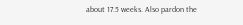about 17.5 weeks. Also pardon the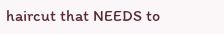haircut that NEEDS to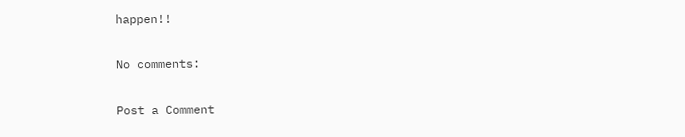happen!!

No comments:

Post a Comment